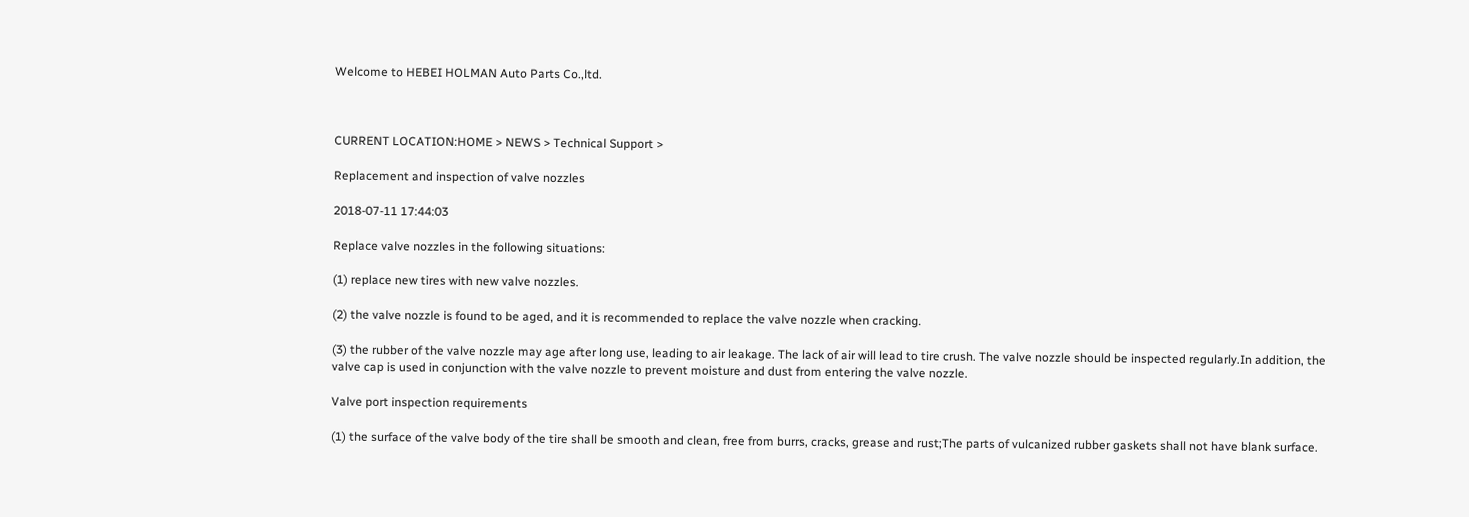Welcome to HEBEI HOLMAN Auto Parts Co.,ltd.



CURRENT LOCATION:HOME > NEWS > Technical Support >

Replacement and inspection of valve nozzles

2018-07-11 17:44:03

Replace valve nozzles in the following situations:

(1) replace new tires with new valve nozzles.

(2) the valve nozzle is found to be aged, and it is recommended to replace the valve nozzle when cracking.

(3) the rubber of the valve nozzle may age after long use, leading to air leakage. The lack of air will lead to tire crush. The valve nozzle should be inspected regularly.In addition, the valve cap is used in conjunction with the valve nozzle to prevent moisture and dust from entering the valve nozzle.

Valve port inspection requirements

(1) the surface of the valve body of the tire shall be smooth and clean, free from burrs, cracks, grease and rust;The parts of vulcanized rubber gaskets shall not have blank surface.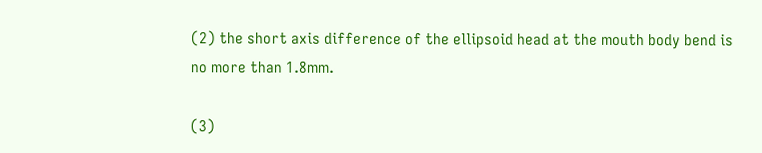(2) the short axis difference of the ellipsoid head at the mouth body bend is no more than 1.8mm.

(3)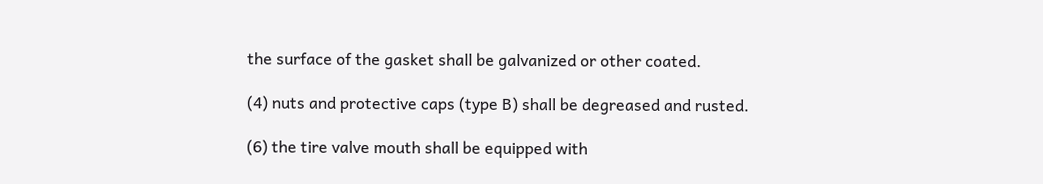the surface of the gasket shall be galvanized or other coated.

(4) nuts and protective caps (type B) shall be degreased and rusted.

(6) the tire valve mouth shall be equipped with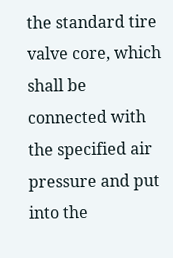the standard tire valve core, which shall be connected with the specified air pressure and put into the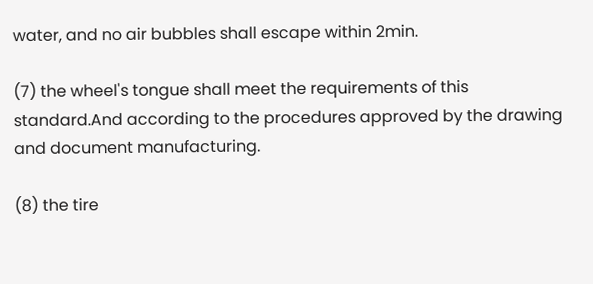water, and no air bubbles shall escape within 2min.

(7) the wheel's tongue shall meet the requirements of this standard.And according to the procedures approved by the drawing and document manufacturing.

(8) the tire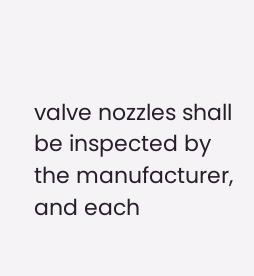valve nozzles shall be inspected by the manufacturer, and each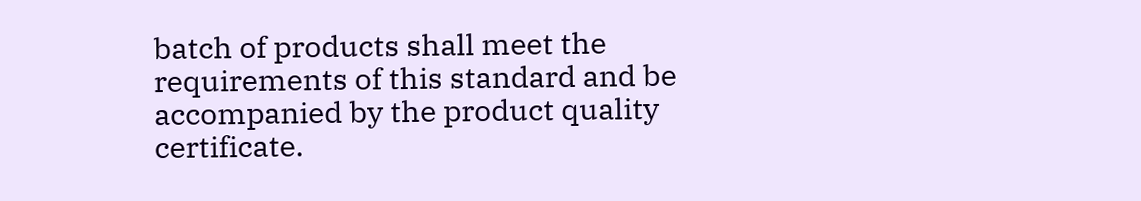batch of products shall meet the requirements of this standard and be accompanied by the product quality certificate.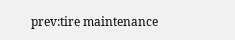prev:tire maintenance